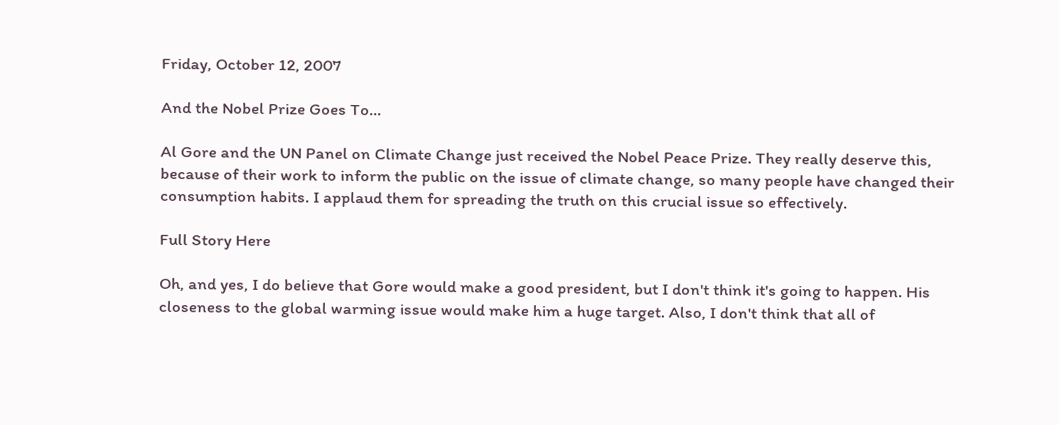Friday, October 12, 2007

And the Nobel Prize Goes To...

Al Gore and the UN Panel on Climate Change just received the Nobel Peace Prize. They really deserve this, because of their work to inform the public on the issue of climate change, so many people have changed their consumption habits. I applaud them for spreading the truth on this crucial issue so effectively.

Full Story Here

Oh, and yes, I do believe that Gore would make a good president, but I don't think it's going to happen. His closeness to the global warming issue would make him a huge target. Also, I don't think that all of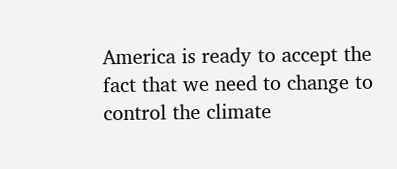America is ready to accept the fact that we need to change to control the climate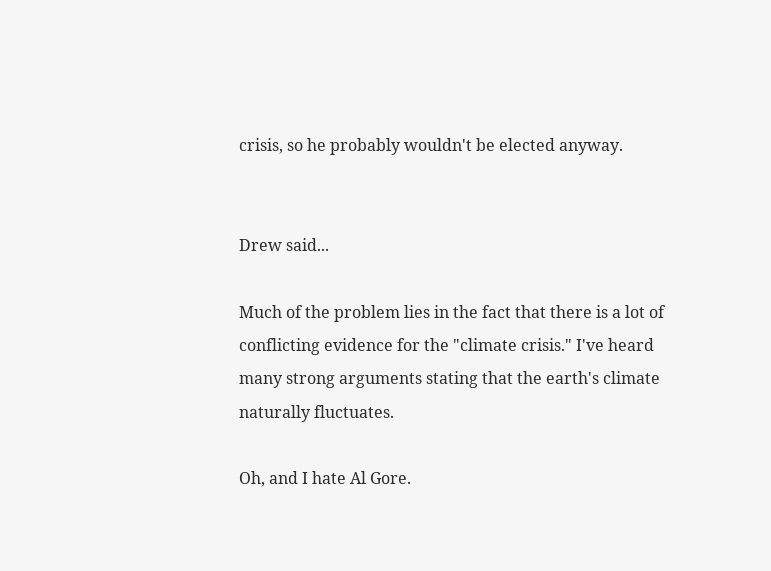crisis, so he probably wouldn't be elected anyway.


Drew said...

Much of the problem lies in the fact that there is a lot of conflicting evidence for the "climate crisis." I've heard many strong arguments stating that the earth's climate naturally fluctuates.

Oh, and I hate Al Gore.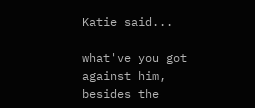Katie said...

what've you got against him, besides the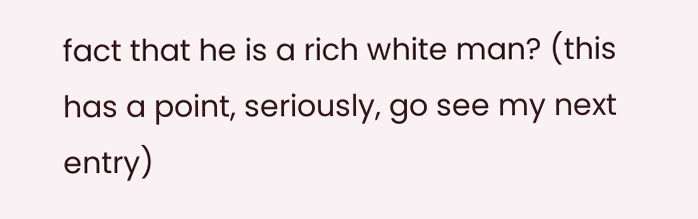fact that he is a rich white man? (this has a point, seriously, go see my next entry)